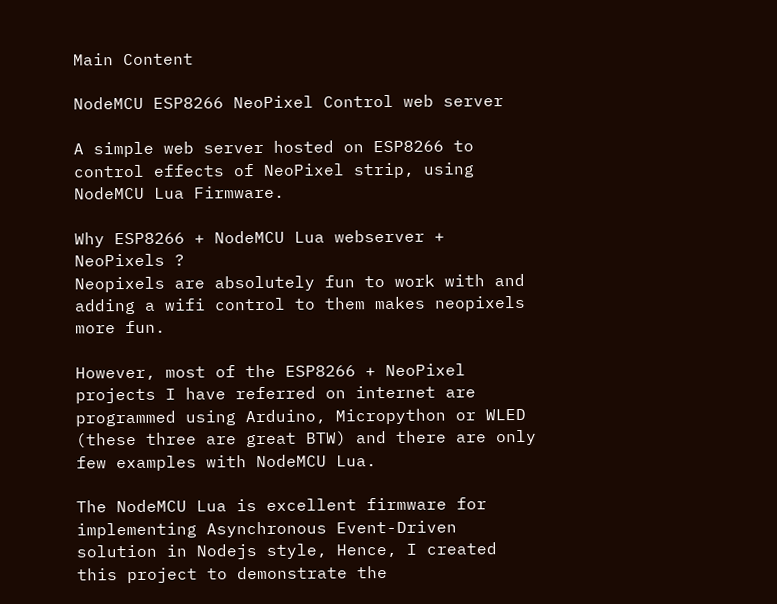Main Content

NodeMCU ESP8266 NeoPixel Control web server

A simple web server hosted on ESP8266 to control effects of NeoPixel strip, using NodeMCU Lua Firmware.

Why ESP8266 + NodeMCU Lua webserver + NeoPixels ?
Neopixels are absolutely fun to work with and adding a wifi control to them makes neopixels more fun.

However, most of the ESP8266 + NeoPixel projects I have referred on internet are programmed using Arduino, Micropython or WLED (these three are great BTW) and there are only few examples with NodeMCU Lua.

The NodeMCU Lua is excellent firmware for implementing Asynchronous Event-Driven solution in Nodejs style, Hence, I created this project to demonstrate the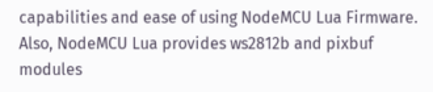capabilities and ease of using NodeMCU Lua Firmware. Also, NodeMCU Lua provides ws2812b and pixbuf modules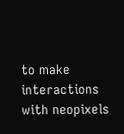to make interactions with neopixels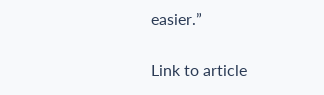easier.”

Link to article